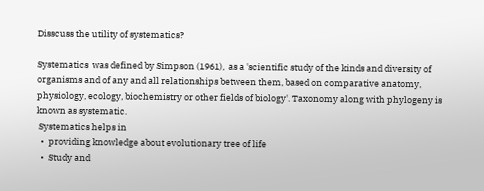Disscuss the utility of systematics?

Systematics  was defined by Simpson (1961),  as a 'scientific study of the kinds and diversity of organisms and of any and all relationships between them, based on comparative anatomy, physiology, ecology, biochemistry or other fields of biology'. Taxonomy along with phylogeny is known as systematic.
 Systematics helps in
  •  providing knowledge about evolutionary tree of life
  •  Study and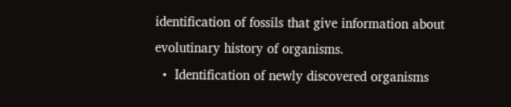identification of fossils that give information about evolutinary history of organisms.
  •  Identification of newly discovered organisms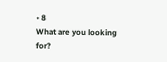• 8
What are you looking for?